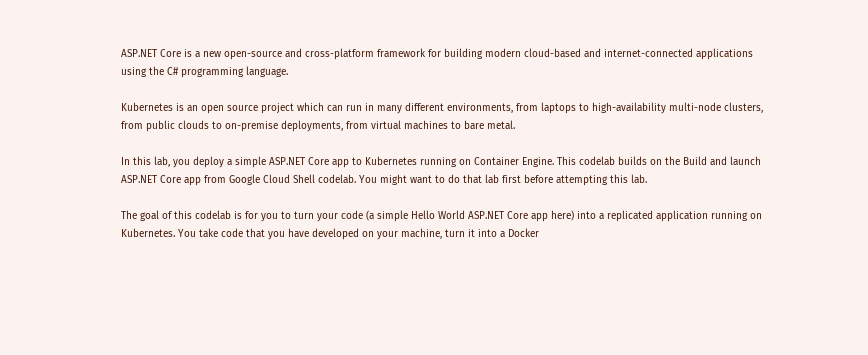ASP.NET Core is a new open-source and cross-platform framework for building modern cloud-based and internet-connected applications using the C# programming language.

Kubernetes is an open source project which can run in many different environments, from laptops to high-availability multi-node clusters, from public clouds to on-premise deployments, from virtual machines to bare metal.

In this lab, you deploy a simple ASP.NET Core app to Kubernetes running on Container Engine. This codelab builds on the Build and launch ASP.NET Core app from Google Cloud Shell codelab. You might want to do that lab first before attempting this lab.

The goal of this codelab is for you to turn your code (a simple Hello World ASP.NET Core app here) into a replicated application running on Kubernetes. You take code that you have developed on your machine, turn it into a Docker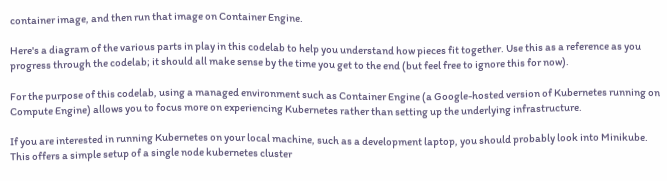container image, and then run that image on Container Engine.

Here's a diagram of the various parts in play in this codelab to help you understand how pieces fit together. Use this as a reference as you progress through the codelab; it should all make sense by the time you get to the end (but feel free to ignore this for now).

For the purpose of this codelab, using a managed environment such as Container Engine (a Google-hosted version of Kubernetes running on Compute Engine) allows you to focus more on experiencing Kubernetes rather than setting up the underlying infrastructure.

If you are interested in running Kubernetes on your local machine, such as a development laptop, you should probably look into Minikube. This offers a simple setup of a single node kubernetes cluster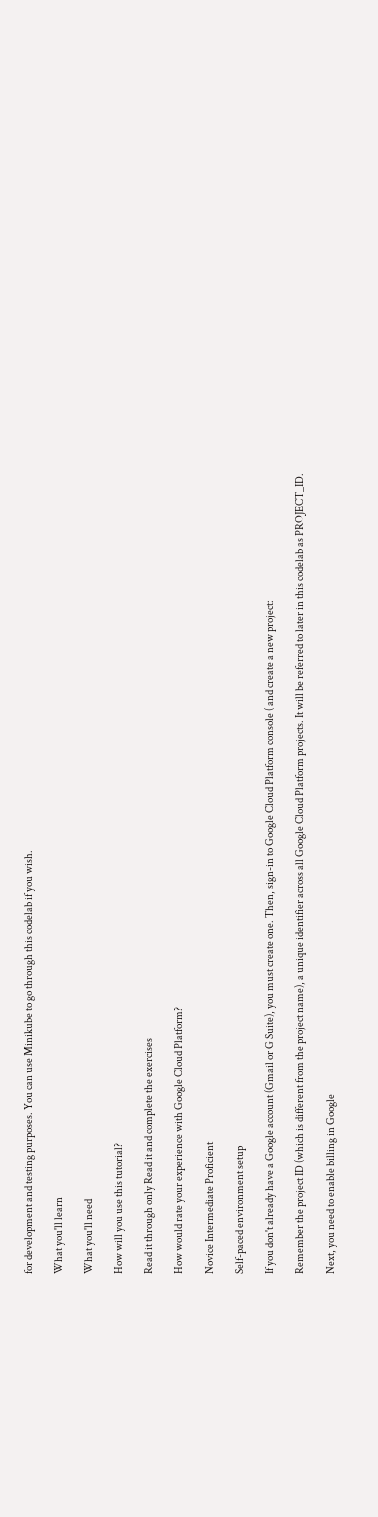for development and testing purposes. You can use Minikube to go through this codelab if you wish.

What you'll learn

What you'll need

How will you use this tutorial?

Read it through only Read it and complete the exercises

How would rate your experience with Google Cloud Platform?

Novice Intermediate Proficient

Self-paced environment setup

If you don't already have a Google account (Gmail or G Suite), you must create one. Then, sign-in to Google Cloud Platform console ( and create a new project:

Remember the project ID (which is different from the project name), a unique identifier across all Google Cloud Platform projects. It will be referred to later in this codelab as PROJECT_ID.

Next, you need to enable billing in Google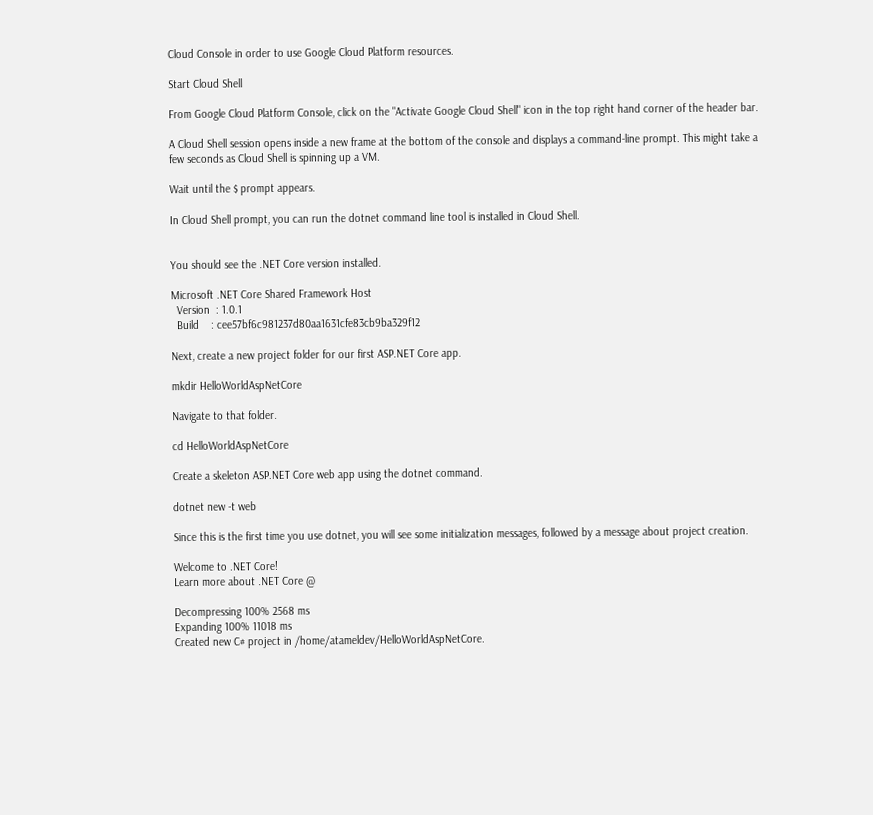Cloud Console in order to use Google Cloud Platform resources.

Start Cloud Shell

From Google Cloud Platform Console, click on the "Activate Google Cloud Shell" icon in the top right hand corner of the header bar.

A Cloud Shell session opens inside a new frame at the bottom of the console and displays a command-line prompt. This might take a few seconds as Cloud Shell is spinning up a VM.

Wait until the $ prompt appears.

In Cloud Shell prompt, you can run the dotnet command line tool is installed in Cloud Shell.


You should see the .NET Core version installed.

Microsoft .NET Core Shared Framework Host
  Version  : 1.0.1
  Build    : cee57bf6c981237d80aa1631cfe83cb9ba329f12

Next, create a new project folder for our first ASP.NET Core app.

mkdir HelloWorldAspNetCore

Navigate to that folder.

cd HelloWorldAspNetCore

Create a skeleton ASP.NET Core web app using the dotnet command.

dotnet new -t web

Since this is the first time you use dotnet, you will see some initialization messages, followed by a message about project creation.

Welcome to .NET Core!
Learn more about .NET Core @

Decompressing 100% 2568 ms
Expanding 100% 11018 ms
Created new C# project in /home/atameldev/HelloWorldAspNetCore.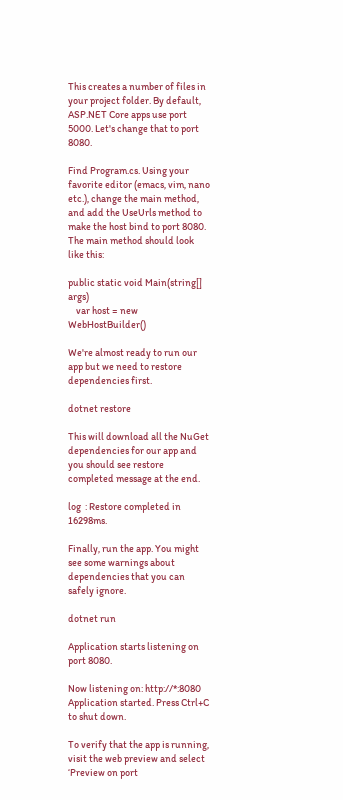This creates a number of files in your project folder. By default, ASP.NET Core apps use port 5000. Let's change that to port 8080.

Find Program.cs. Using your favorite editor (emacs, vim, nano etc.), change the main method, and add the UseUrls method to make the host bind to port 8080. The main method should look like this:

public static void Main(string[] args)
    var host = new WebHostBuilder()

We're almost ready to run our app but we need to restore dependencies first.

dotnet restore

This will download all the NuGet dependencies for our app and you should see restore completed message at the end.

log  : Restore completed in 16298ms.

Finally, run the app. You might see some warnings about dependencies that you can safely ignore.

dotnet run

Application starts listening on port 8080.

Now listening on: http://*:8080
Application started. Press Ctrl+C to shut down.

To verify that the app is running, visit the web preview and select ‘Preview on port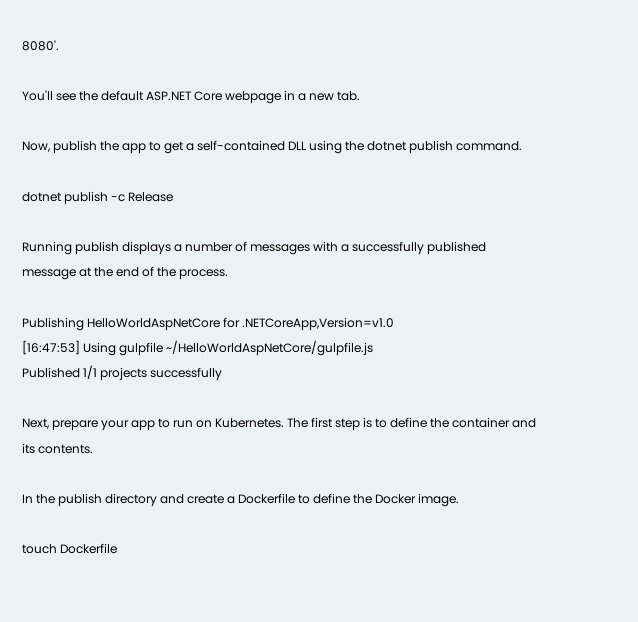8080'.

You'll see the default ASP.NET Core webpage in a new tab.

Now, publish the app to get a self-contained DLL using the dotnet publish command.

dotnet publish -c Release

Running publish displays a number of messages with a successfully published message at the end of the process.

Publishing HelloWorldAspNetCore for .NETCoreApp,Version=v1.0
[16:47:53] Using gulpfile ~/HelloWorldAspNetCore/gulpfile.js
Published 1/1 projects successfully

Next, prepare your app to run on Kubernetes. The first step is to define the container and its contents.

In the publish directory and create a Dockerfile to define the Docker image.

touch Dockerfile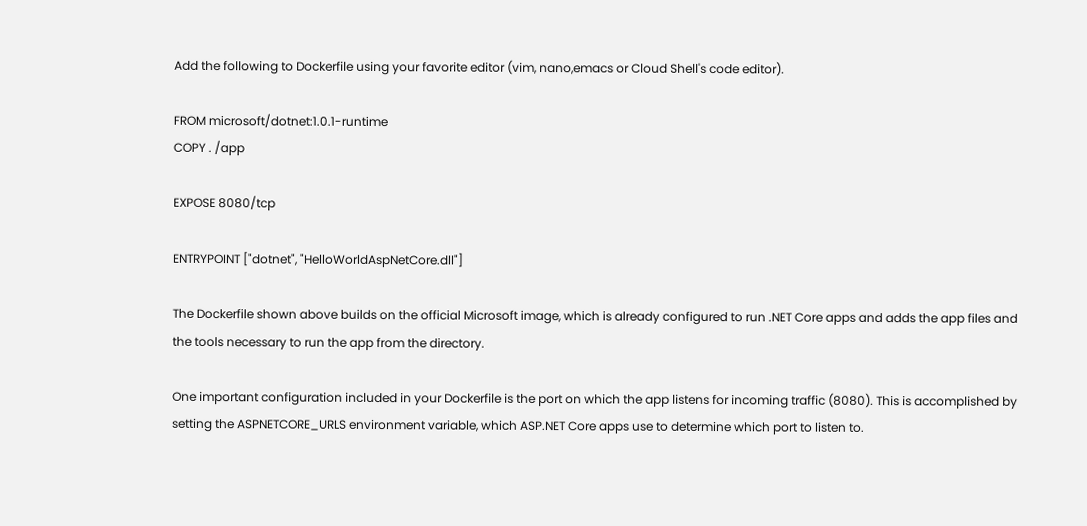Add the following to Dockerfile using your favorite editor (vim, nano,emacs or Cloud Shell's code editor).

FROM microsoft/dotnet:1.0.1-runtime
COPY . /app

EXPOSE 8080/tcp

ENTRYPOINT ["dotnet", "HelloWorldAspNetCore.dll"]

The Dockerfile shown above builds on the official Microsoft image, which is already configured to run .NET Core apps and adds the app files and the tools necessary to run the app from the directory.

One important configuration included in your Dockerfile is the port on which the app listens for incoming traffic (8080). This is accomplished by setting the ASPNETCORE_URLS environment variable, which ASP.NET Core apps use to determine which port to listen to.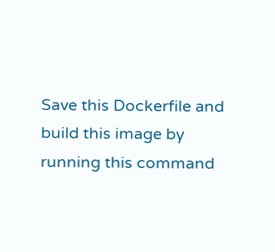Save this Dockerfile and build this image by running this command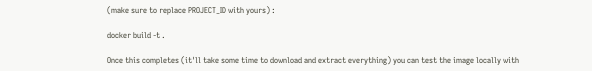(make sure to replace PROJECT_ID with yours) :

docker build -t .

Once this completes (it'll take some time to download and extract everything) you can test the image locally with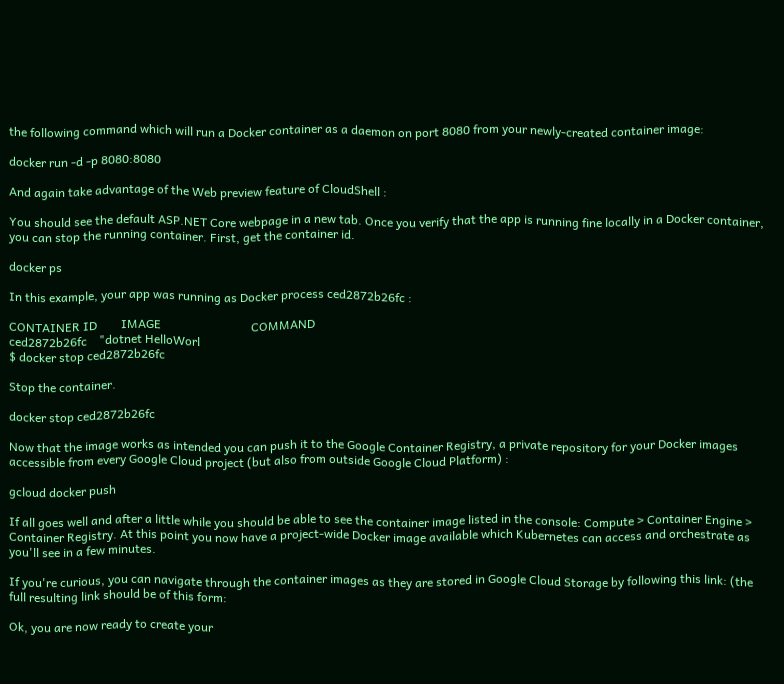the following command which will run a Docker container as a daemon on port 8080 from your newly-created container image:

docker run -d -p 8080:8080

And again take advantage of the Web preview feature of CloudShell :

You should see the default ASP.NET Core webpage in a new tab. Once you verify that the app is running fine locally in a Docker container, you can stop the running container. First, get the container id.

docker ps

In this example, your app was running as Docker process ced2872b26fc :

CONTAINER ID        IMAGE                              COMMAND
ced2872b26fc    "dotnet HelloWorl
$ docker stop ced2872b26fc

Stop the container.

docker stop ced2872b26fc

Now that the image works as intended you can push it to the Google Container Registry, a private repository for your Docker images accessible from every Google Cloud project (but also from outside Google Cloud Platform) :

gcloud docker push

If all goes well and after a little while you should be able to see the container image listed in the console: Compute > Container Engine > Container Registry. At this point you now have a project-wide Docker image available which Kubernetes can access and orchestrate as you'll see in a few minutes.

If you're curious, you can navigate through the container images as they are stored in Google Cloud Storage by following this link: (the full resulting link should be of this form:

Ok, you are now ready to create your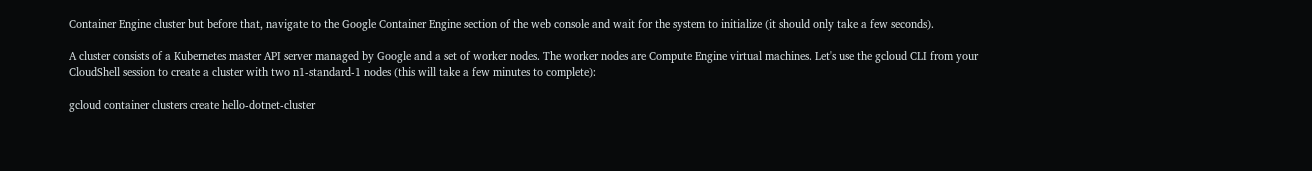Container Engine cluster but before that, navigate to the Google Container Engine section of the web console and wait for the system to initialize (it should only take a few seconds).

A cluster consists of a Kubernetes master API server managed by Google and a set of worker nodes. The worker nodes are Compute Engine virtual machines. Let's use the gcloud CLI from your CloudShell session to create a cluster with two n1-standard-1 nodes (this will take a few minutes to complete):

gcloud container clusters create hello-dotnet-cluster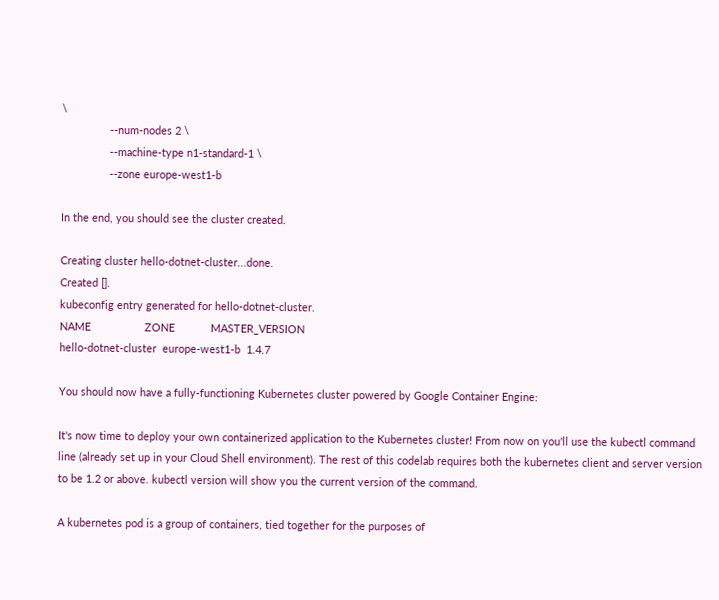\
                --num-nodes 2 \
                --machine-type n1-standard-1 \
                --zone europe-west1-b

In the end, you should see the cluster created.

Creating cluster hello-dotnet-cluster...done.
Created [].
kubeconfig entry generated for hello-dotnet-cluster.
NAME                  ZONE            MASTER_VERSION
hello-dotnet-cluster  europe-west1-b  1.4.7

You should now have a fully-functioning Kubernetes cluster powered by Google Container Engine:

It's now time to deploy your own containerized application to the Kubernetes cluster! From now on you'll use the kubectl command line (already set up in your Cloud Shell environment). The rest of this codelab requires both the kubernetes client and server version to be 1.2 or above. kubectl version will show you the current version of the command.

A kubernetes pod is a group of containers, tied together for the purposes of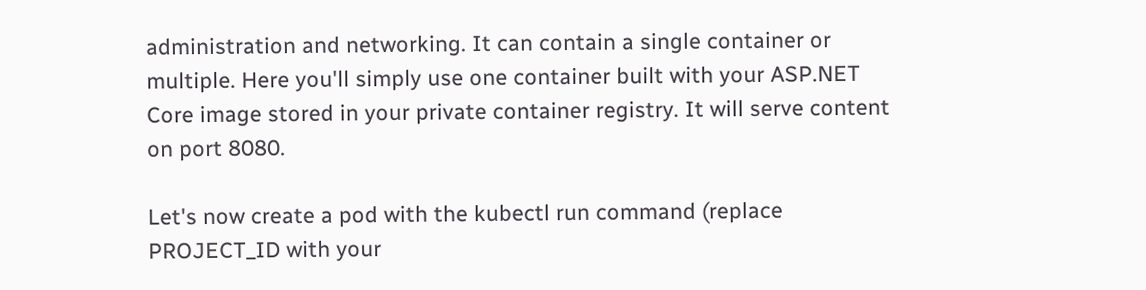administration and networking. It can contain a single container or multiple. Here you'll simply use one container built with your ASP.NET Core image stored in your private container registry. It will serve content on port 8080.

Let's now create a pod with the kubectl run command (replace PROJECT_ID with your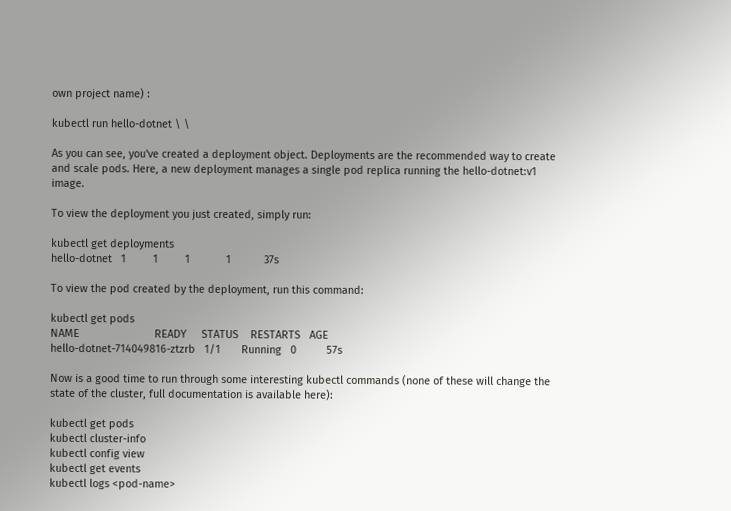own project name) :

kubectl run hello-dotnet \ \

As you can see, you've created a deployment object. Deployments are the recommended way to create and scale pods. Here, a new deployment manages a single pod replica running the hello-dotnet:v1 image.

To view the deployment you just created, simply run:

kubectl get deployments
hello-dotnet   1         1         1            1           37s

To view the pod created by the deployment, run this command:

kubectl get pods
NAME                         READY     STATUS    RESTARTS   AGE
hello-dotnet-714049816-ztzrb   1/1       Running   0          57s

Now is a good time to run through some interesting kubectl commands (none of these will change the state of the cluster, full documentation is available here):

kubectl get pods
kubectl cluster-info
kubectl config view
kubectl get events
kubectl logs <pod-name>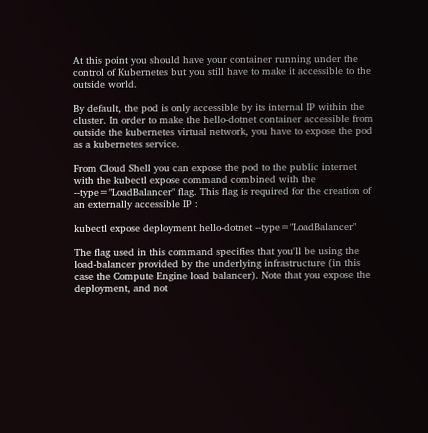At this point you should have your container running under the control of Kubernetes but you still have to make it accessible to the outside world.

By default, the pod is only accessible by its internal IP within the cluster. In order to make the hello-dotnet container accessible from outside the kubernetes virtual network, you have to expose the pod as a kubernetes service.

From Cloud Shell you can expose the pod to the public internet with the kubectl expose command combined with the --type="LoadBalancer" flag. This flag is required for the creation of an externally accessible IP :

kubectl expose deployment hello-dotnet --type="LoadBalancer"

The flag used in this command specifies that you'll be using the load-balancer provided by the underlying infrastructure (in this case the Compute Engine load balancer). Note that you expose the deployment, and not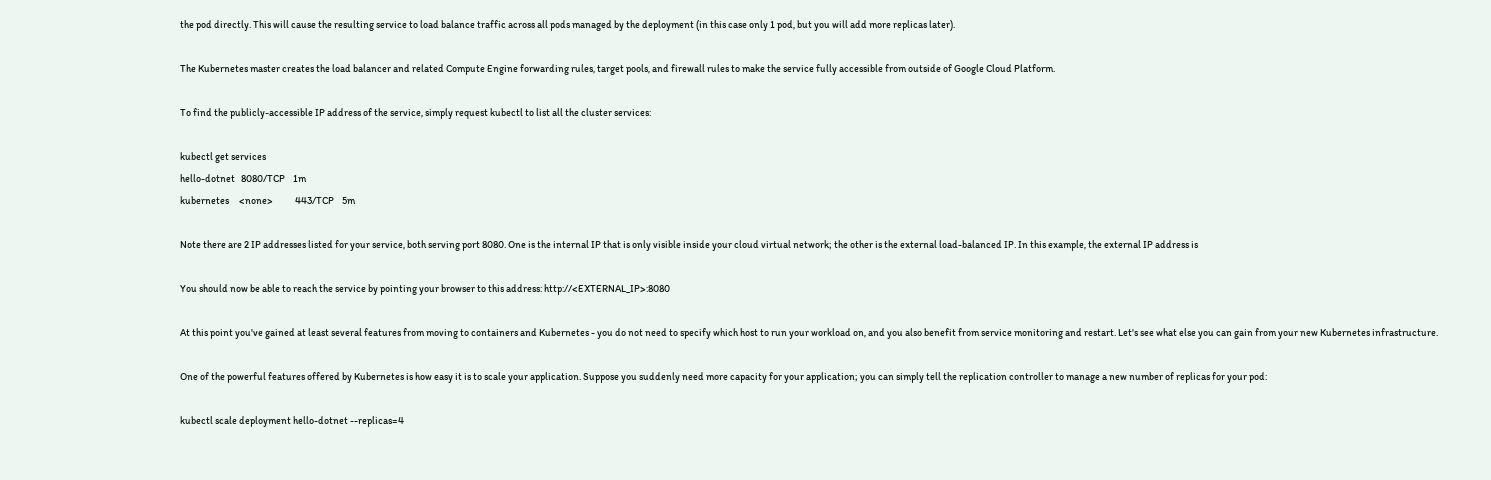the pod directly. This will cause the resulting service to load balance traffic across all pods managed by the deployment (in this case only 1 pod, but you will add more replicas later).

The Kubernetes master creates the load balancer and related Compute Engine forwarding rules, target pools, and firewall rules to make the service fully accessible from outside of Google Cloud Platform.

To find the publicly-accessible IP address of the service, simply request kubectl to list all the cluster services:

kubectl get services
hello-dotnet   8080/TCP    1m
kubernetes     <none>           443/TCP    5m

Note there are 2 IP addresses listed for your service, both serving port 8080. One is the internal IP that is only visible inside your cloud virtual network; the other is the external load-balanced IP. In this example, the external IP address is

You should now be able to reach the service by pointing your browser to this address: http://<EXTERNAL_IP>:8080

At this point you've gained at least several features from moving to containers and Kubernetes - you do not need to specify which host to run your workload on, and you also benefit from service monitoring and restart. Let's see what else you can gain from your new Kubernetes infrastructure.

One of the powerful features offered by Kubernetes is how easy it is to scale your application. Suppose you suddenly need more capacity for your application; you can simply tell the replication controller to manage a new number of replicas for your pod:

kubectl scale deployment hello-dotnet --replicas=4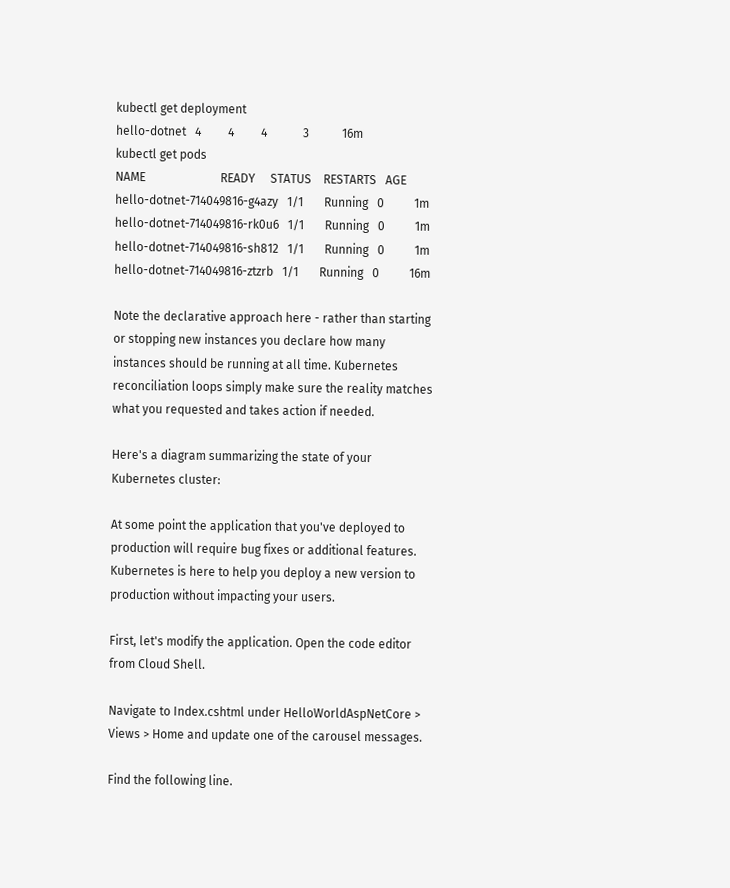kubectl get deployment
hello-dotnet   4         4         4            3           16m
kubectl get pods
NAME                         READY     STATUS    RESTARTS   AGE
hello-dotnet-714049816-g4azy   1/1       Running   0          1m
hello-dotnet-714049816-rk0u6   1/1       Running   0          1m
hello-dotnet-714049816-sh812   1/1       Running   0          1m
hello-dotnet-714049816-ztzrb   1/1       Running   0          16m

Note the declarative approach here - rather than starting or stopping new instances you declare how many instances should be running at all time. Kubernetes reconciliation loops simply make sure the reality matches what you requested and takes action if needed.

Here's a diagram summarizing the state of your Kubernetes cluster:

At some point the application that you've deployed to production will require bug fixes or additional features. Kubernetes is here to help you deploy a new version to production without impacting your users.

First, let's modify the application. Open the code editor from Cloud Shell.

Navigate to Index.cshtml under HelloWorldAspNetCore > Views > Home and update one of the carousel messages.

Find the following line.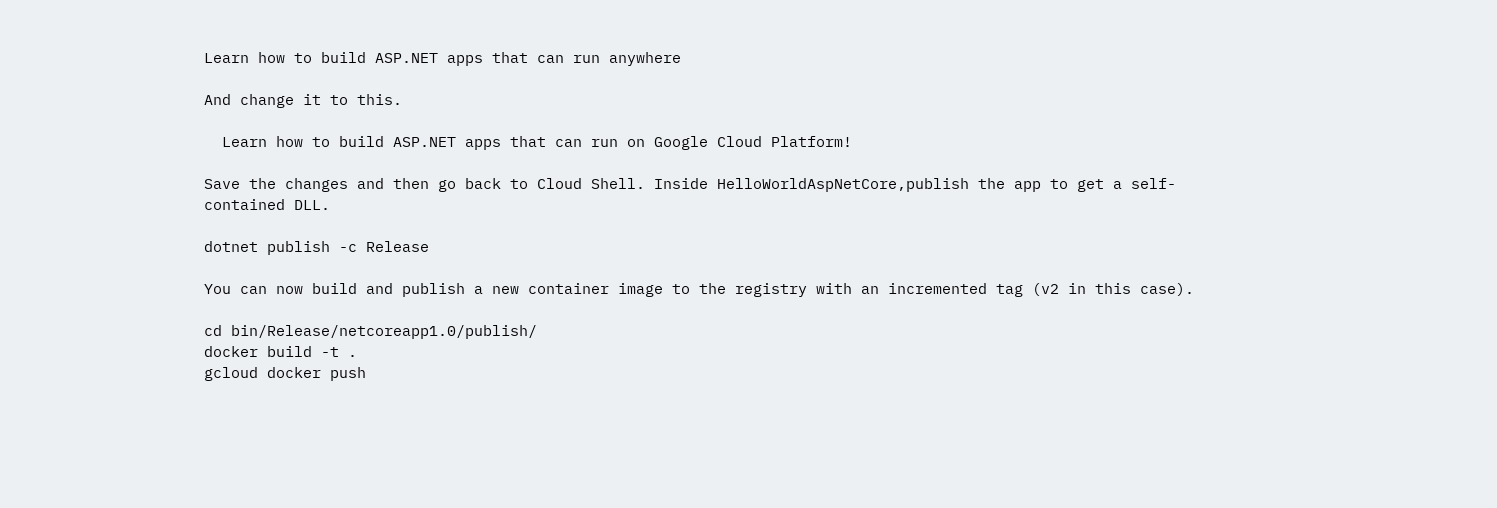Learn how to build ASP.NET apps that can run anywhere

And change it to this.

  Learn how to build ASP.NET apps that can run on Google Cloud Platform!

Save the changes and then go back to Cloud Shell. Inside HelloWorldAspNetCore,publish the app to get a self-contained DLL.

dotnet publish -c Release

You can now build and publish a new container image to the registry with an incremented tag (v2 in this case).

cd bin/Release/netcoreapp1.0/publish/
docker build -t .
gcloud docker push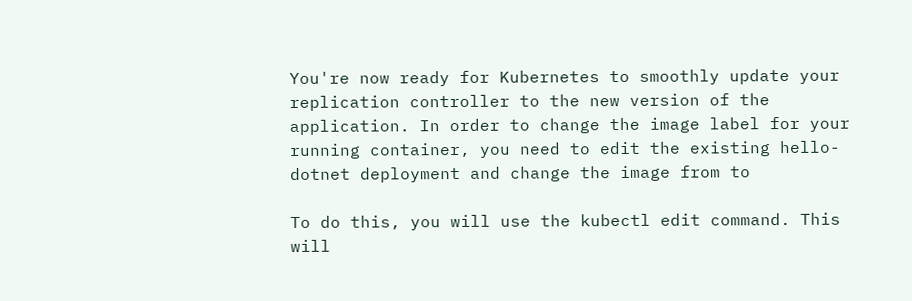You're now ready for Kubernetes to smoothly update your replication controller to the new version of the application. In order to change the image label for your running container, you need to edit the existing hello-dotnet deployment and change the image from to

To do this, you will use the kubectl edit command. This will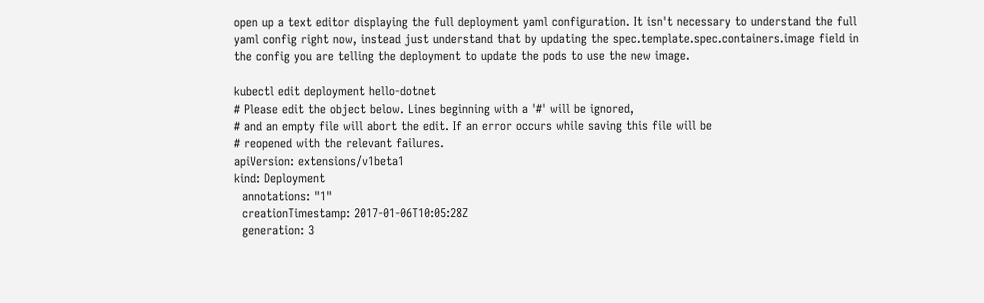open up a text editor displaying the full deployment yaml configuration. It isn't necessary to understand the full yaml config right now, instead just understand that by updating the spec.template.spec.containers.image field in the config you are telling the deployment to update the pods to use the new image.

kubectl edit deployment hello-dotnet
# Please edit the object below. Lines beginning with a '#' will be ignored,
# and an empty file will abort the edit. If an error occurs while saving this file will be
# reopened with the relevant failures.
apiVersion: extensions/v1beta1
kind: Deployment
  annotations: "1"
  creationTimestamp: 2017-01-06T10:05:28Z
  generation: 3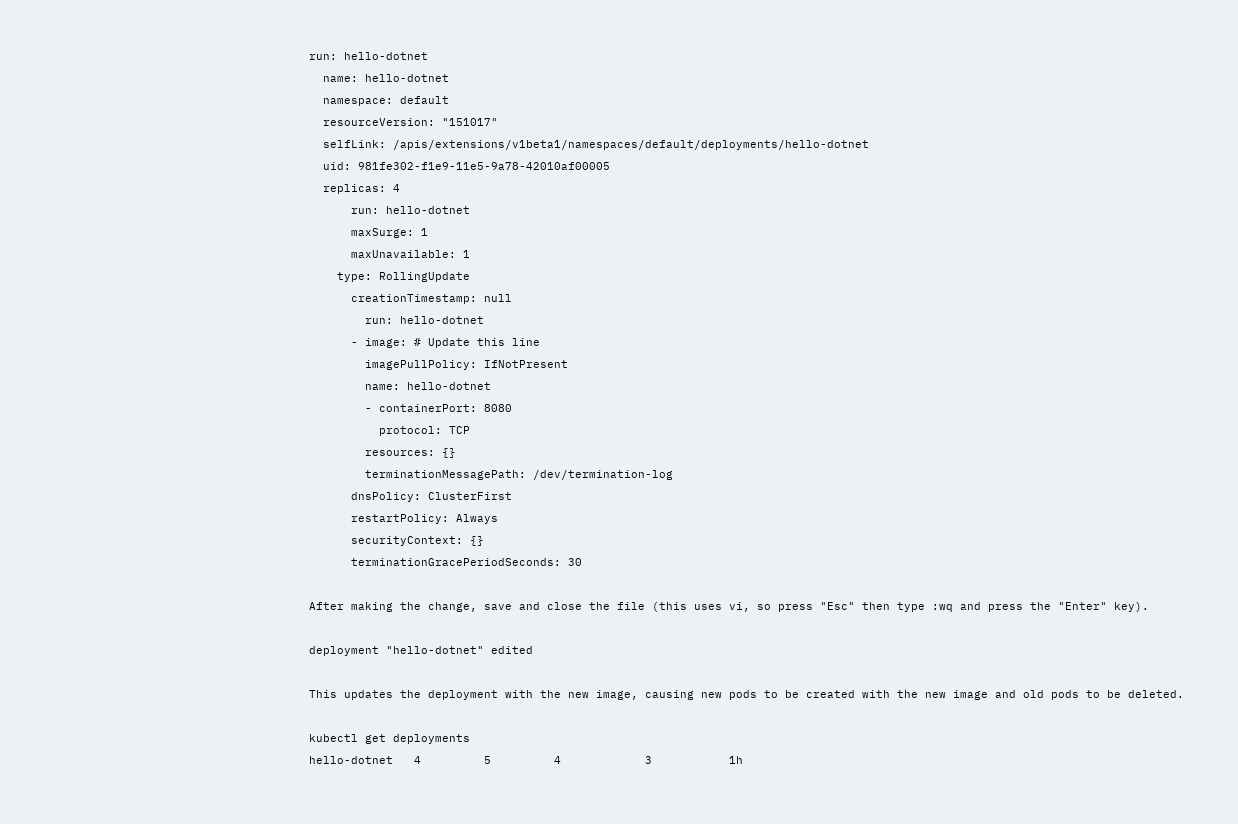run: hello-dotnet
  name: hello-dotnet
  namespace: default
  resourceVersion: "151017"
  selfLink: /apis/extensions/v1beta1/namespaces/default/deployments/hello-dotnet
  uid: 981fe302-f1e9-11e5-9a78-42010af00005
  replicas: 4
      run: hello-dotnet
      maxSurge: 1
      maxUnavailable: 1
    type: RollingUpdate
      creationTimestamp: null
        run: hello-dotnet
      - image: # Update this line
        imagePullPolicy: IfNotPresent
        name: hello-dotnet
        - containerPort: 8080
          protocol: TCP
        resources: {}
        terminationMessagePath: /dev/termination-log
      dnsPolicy: ClusterFirst
      restartPolicy: Always
      securityContext: {}
      terminationGracePeriodSeconds: 30

After making the change, save and close the file (this uses vi, so press "Esc" then type :wq and press the "Enter" key).

deployment "hello-dotnet" edited

This updates the deployment with the new image, causing new pods to be created with the new image and old pods to be deleted.

kubectl get deployments
hello-dotnet   4         5         4            3           1h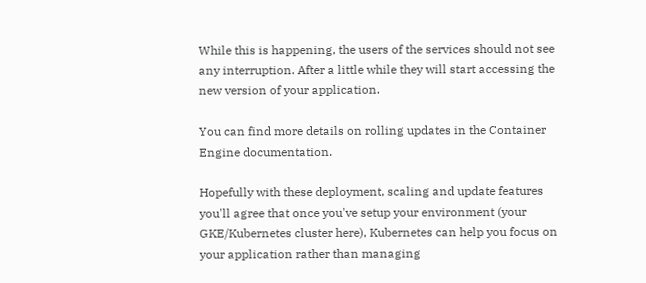While this is happening, the users of the services should not see any interruption. After a little while they will start accessing the new version of your application.

You can find more details on rolling updates in the Container Engine documentation.

Hopefully with these deployment, scaling and update features you'll agree that once you've setup your environment (your GKE/Kubernetes cluster here), Kubernetes can help you focus on your application rather than managing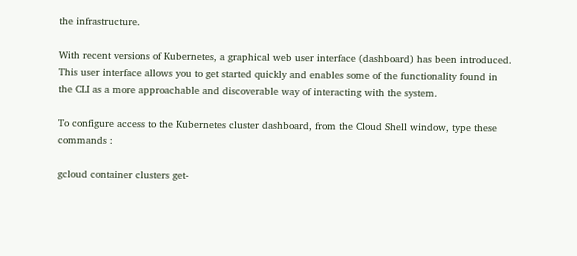the infrastructure.

With recent versions of Kubernetes, a graphical web user interface (dashboard) has been introduced. This user interface allows you to get started quickly and enables some of the functionality found in the CLI as a more approachable and discoverable way of interacting with the system.

To configure access to the Kubernetes cluster dashboard, from the Cloud Shell window, type these commands :

gcloud container clusters get-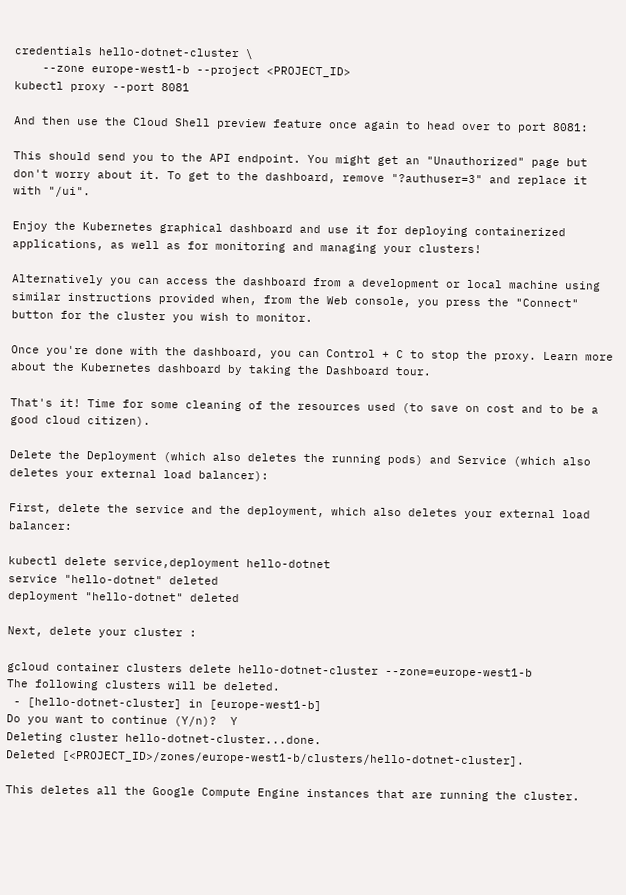credentials hello-dotnet-cluster \
    --zone europe-west1-b --project <PROJECT_ID>
kubectl proxy --port 8081

And then use the Cloud Shell preview feature once again to head over to port 8081:

This should send you to the API endpoint. You might get an "Unauthorized" page but don't worry about it. To get to the dashboard, remove "?authuser=3" and replace it with "/ui".

Enjoy the Kubernetes graphical dashboard and use it for deploying containerized applications, as well as for monitoring and managing your clusters!

Alternatively you can access the dashboard from a development or local machine using similar instructions provided when, from the Web console, you press the "Connect" button for the cluster you wish to monitor.

Once you're done with the dashboard, you can Control + C to stop the proxy. Learn more about the Kubernetes dashboard by taking the Dashboard tour.

That's it! Time for some cleaning of the resources used (to save on cost and to be a good cloud citizen).

Delete the Deployment (which also deletes the running pods) and Service (which also deletes your external load balancer):

First, delete the service and the deployment, which also deletes your external load balancer:

kubectl delete service,deployment hello-dotnet
service "hello-dotnet" deleted
deployment "hello-dotnet" deleted

Next, delete your cluster :

gcloud container clusters delete hello-dotnet-cluster --zone=europe-west1-b
The following clusters will be deleted.
 - [hello-dotnet-cluster] in [europe-west1-b]
Do you want to continue (Y/n)?  Y
Deleting cluster hello-dotnet-cluster...done.
Deleted [<PROJECT_ID>/zones/europe-west1-b/clusters/hello-dotnet-cluster].

This deletes all the Google Compute Engine instances that are running the cluster.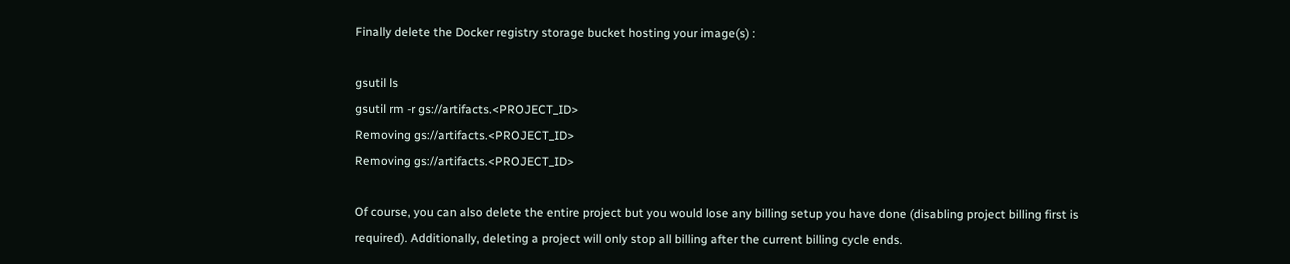Finally delete the Docker registry storage bucket hosting your image(s) :

gsutil ls
gsutil rm -r gs://artifacts.<PROJECT_ID>
Removing gs://artifacts.<PROJECT_ID>
Removing gs://artifacts.<PROJECT_ID>

Of course, you can also delete the entire project but you would lose any billing setup you have done (disabling project billing first is required). Additionally, deleting a project will only stop all billing after the current billing cycle ends.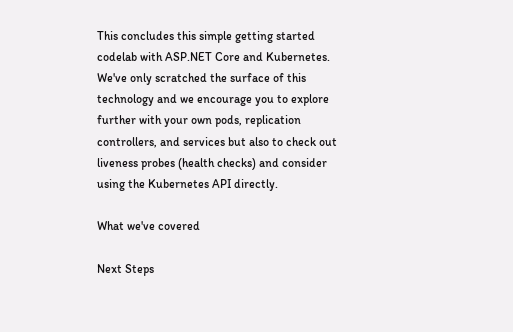This concludes this simple getting started codelab with ASP.NET Core and Kubernetes. We've only scratched the surface of this technology and we encourage you to explore further with your own pods, replication controllers, and services but also to check out liveness probes (health checks) and consider using the Kubernetes API directly.

What we've covered

Next Steps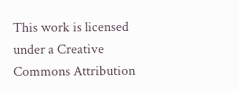This work is licensed under a Creative Commons Attribution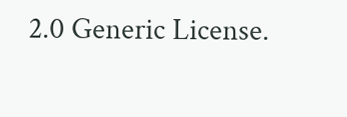2.0 Generic License.